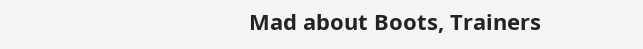Mad about Boots, Trainers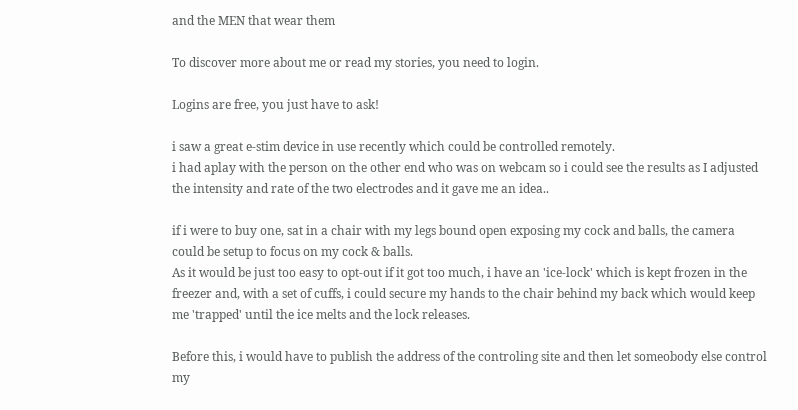and the MEN that wear them

To discover more about me or read my stories, you need to login.

Logins are free, you just have to ask!

i saw a great e-stim device in use recently which could be controlled remotely.
i had aplay with the person on the other end who was on webcam so i could see the results as I adjusted the intensity and rate of the two electrodes and it gave me an idea..

if i were to buy one, sat in a chair with my legs bound open exposing my cock and balls, the camera could be setup to focus on my cock & balls.
As it would be just too easy to opt-out if it got too much, i have an 'ice-lock' which is kept frozen in the freezer and, with a set of cuffs, i could secure my hands to the chair behind my back which would keep me 'trapped' until the ice melts and the lock releases.

Before this, i would have to publish the address of the controling site and then let someobody else control my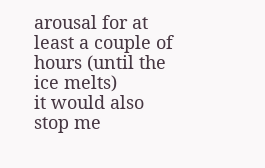arousal for at least a couple of hours (until the ice melts)
it would also stop me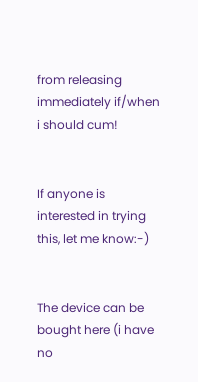from releasing immediately if/when i should cum!


If anyone is interested in trying this, let me know:-)


The device can be bought here (i have no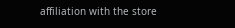affiliation with the store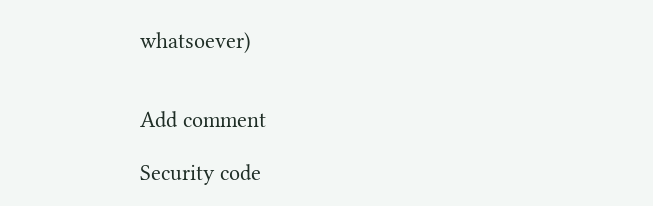whatsoever)


Add comment

Security code